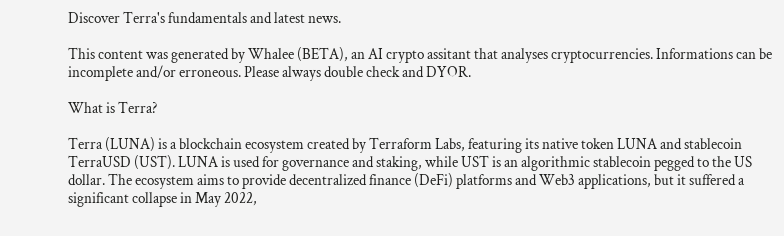Discover Terra's fundamentals and latest news.

This content was generated by Whalee (BETA), an AI crypto assitant that analyses cryptocurrencies. Informations can be incomplete and/or erroneous. Please always double check and DYOR.

What is Terra?

Terra (LUNA) is a blockchain ecosystem created by Terraform Labs, featuring its native token LUNA and stablecoin TerraUSD (UST). LUNA is used for governance and staking, while UST is an algorithmic stablecoin pegged to the US dollar. The ecosystem aims to provide decentralized finance (DeFi) platforms and Web3 applications, but it suffered a significant collapse in May 2022,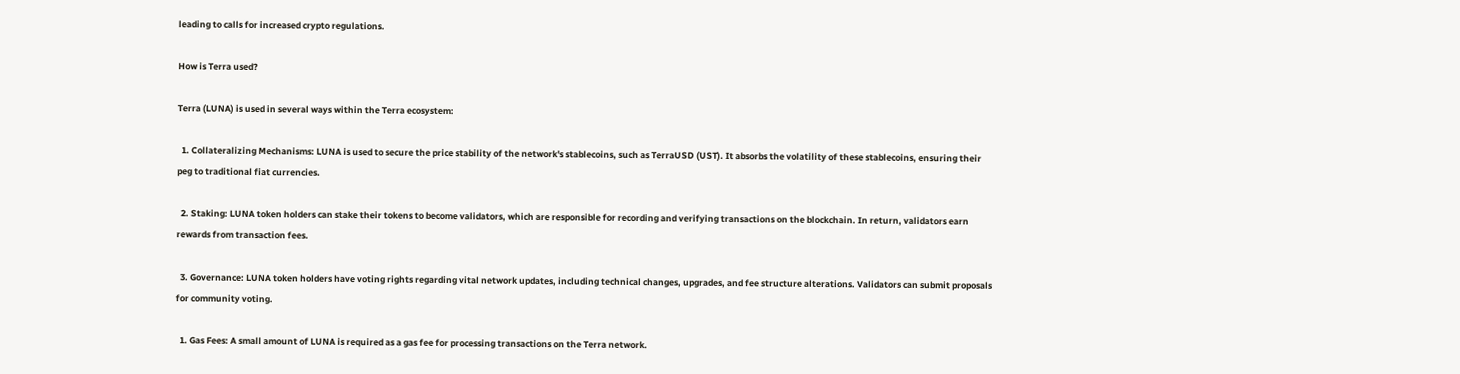leading to calls for increased crypto regulations.

How is Terra used?

Terra (LUNA) is used in several ways within the Terra ecosystem:

  1. Collateralizing Mechanisms: LUNA is used to secure the price stability of the network's stablecoins, such as TerraUSD (UST). It absorbs the volatility of these stablecoins, ensuring their peg to traditional fiat currencies.

  2. Staking: LUNA token holders can stake their tokens to become validators, which are responsible for recording and verifying transactions on the blockchain. In return, validators earn rewards from transaction fees.

  3. Governance: LUNA token holders have voting rights regarding vital network updates, including technical changes, upgrades, and fee structure alterations. Validators can submit proposals for community voting.

  1. Gas Fees: A small amount of LUNA is required as a gas fee for processing transactions on the Terra network.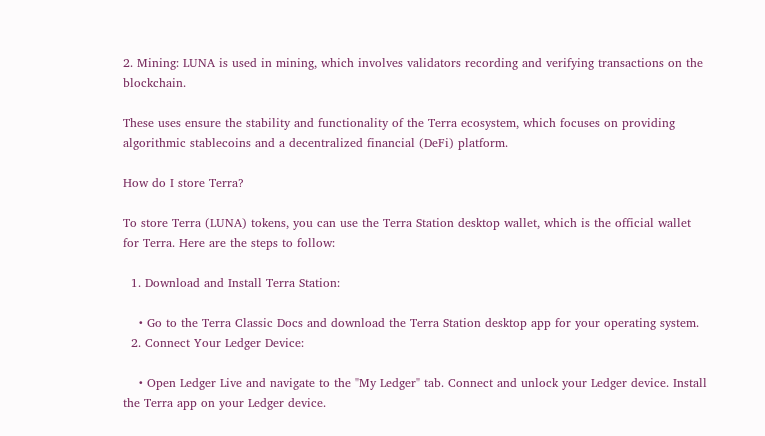2. Mining: LUNA is used in mining, which involves validators recording and verifying transactions on the blockchain.

These uses ensure the stability and functionality of the Terra ecosystem, which focuses on providing algorithmic stablecoins and a decentralized financial (DeFi) platform.

How do I store Terra?

To store Terra (LUNA) tokens, you can use the Terra Station desktop wallet, which is the official wallet for Terra. Here are the steps to follow:

  1. Download and Install Terra Station:

    • Go to the Terra Classic Docs and download the Terra Station desktop app for your operating system.
  2. Connect Your Ledger Device:

    • Open Ledger Live and navigate to the "My Ledger" tab. Connect and unlock your Ledger device. Install the Terra app on your Ledger device.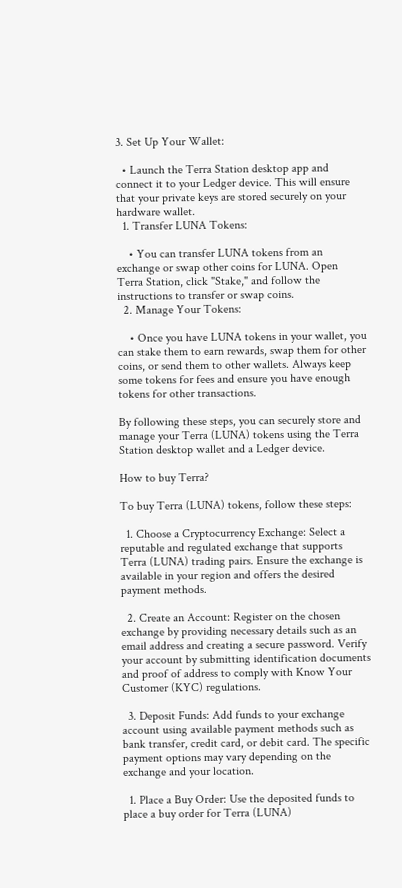3. Set Up Your Wallet:

  • Launch the Terra Station desktop app and connect it to your Ledger device. This will ensure that your private keys are stored securely on your hardware wallet.
  1. Transfer LUNA Tokens:

    • You can transfer LUNA tokens from an exchange or swap other coins for LUNA. Open Terra Station, click "Stake," and follow the instructions to transfer or swap coins.
  2. Manage Your Tokens:

    • Once you have LUNA tokens in your wallet, you can stake them to earn rewards, swap them for other coins, or send them to other wallets. Always keep some tokens for fees and ensure you have enough tokens for other transactions.

By following these steps, you can securely store and manage your Terra (LUNA) tokens using the Terra Station desktop wallet and a Ledger device.

How to buy Terra?

To buy Terra (LUNA) tokens, follow these steps:

  1. Choose a Cryptocurrency Exchange: Select a reputable and regulated exchange that supports Terra (LUNA) trading pairs. Ensure the exchange is available in your region and offers the desired payment methods.

  2. Create an Account: Register on the chosen exchange by providing necessary details such as an email address and creating a secure password. Verify your account by submitting identification documents and proof of address to comply with Know Your Customer (KYC) regulations.

  3. Deposit Funds: Add funds to your exchange account using available payment methods such as bank transfer, credit card, or debit card. The specific payment options may vary depending on the exchange and your location.

  1. Place a Buy Order: Use the deposited funds to place a buy order for Terra (LUNA)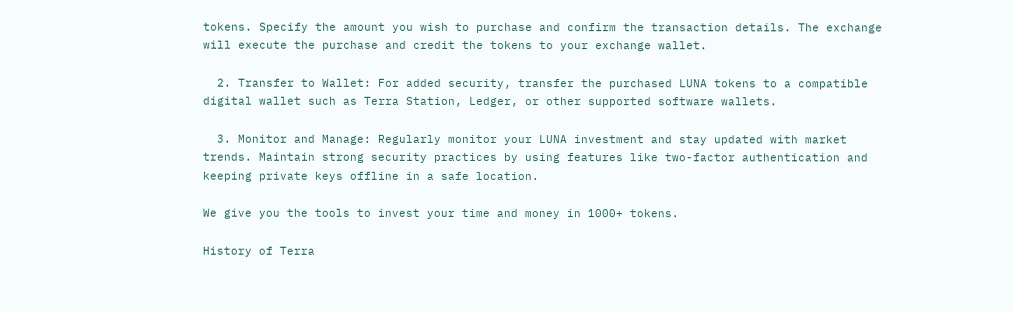tokens. Specify the amount you wish to purchase and confirm the transaction details. The exchange will execute the purchase and credit the tokens to your exchange wallet.

  2. Transfer to Wallet: For added security, transfer the purchased LUNA tokens to a compatible digital wallet such as Terra Station, Ledger, or other supported software wallets.

  3. Monitor and Manage: Regularly monitor your LUNA investment and stay updated with market trends. Maintain strong security practices by using features like two-factor authentication and keeping private keys offline in a safe location.

We give you the tools to invest your time and money in 1000+ tokens.

History of Terra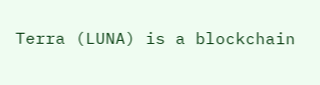Terra (LUNA) is a blockchain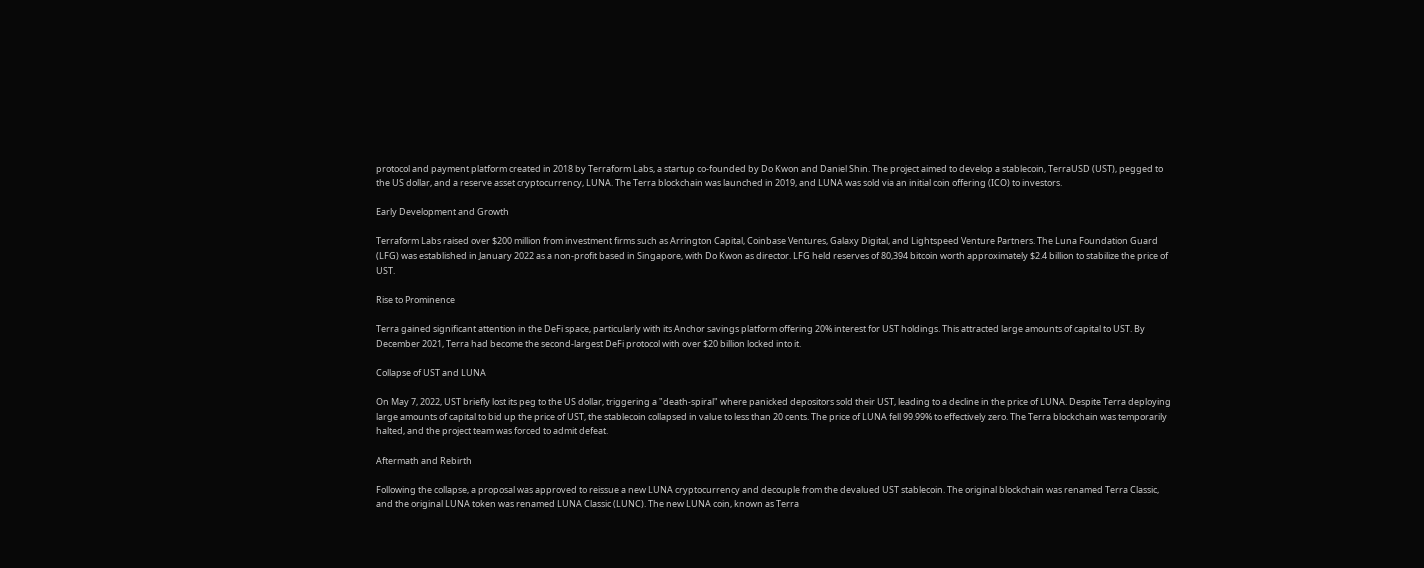protocol and payment platform created in 2018 by Terraform Labs, a startup co-founded by Do Kwon and Daniel Shin. The project aimed to develop a stablecoin, TerraUSD (UST), pegged to the US dollar, and a reserve asset cryptocurrency, LUNA. The Terra blockchain was launched in 2019, and LUNA was sold via an initial coin offering (ICO) to investors.

Early Development and Growth

Terraform Labs raised over $200 million from investment firms such as Arrington Capital, Coinbase Ventures, Galaxy Digital, and Lightspeed Venture Partners. The Luna Foundation Guard (LFG) was established in January 2022 as a non-profit based in Singapore, with Do Kwon as director. LFG held reserves of 80,394 bitcoin worth approximately $2.4 billion to stabilize the price of UST.

Rise to Prominence

Terra gained significant attention in the DeFi space, particularly with its Anchor savings platform offering 20% interest for UST holdings. This attracted large amounts of capital to UST. By December 2021, Terra had become the second-largest DeFi protocol with over $20 billion locked into it.

Collapse of UST and LUNA

On May 7, 2022, UST briefly lost its peg to the US dollar, triggering a "death-spiral" where panicked depositors sold their UST, leading to a decline in the price of LUNA. Despite Terra deploying large amounts of capital to bid up the price of UST, the stablecoin collapsed in value to less than 20 cents. The price of LUNA fell 99.99% to effectively zero. The Terra blockchain was temporarily halted, and the project team was forced to admit defeat.

Aftermath and Rebirth

Following the collapse, a proposal was approved to reissue a new LUNA cryptocurrency and decouple from the devalued UST stablecoin. The original blockchain was renamed Terra Classic, and the original LUNA token was renamed LUNA Classic (LUNC). The new LUNA coin, known as Terra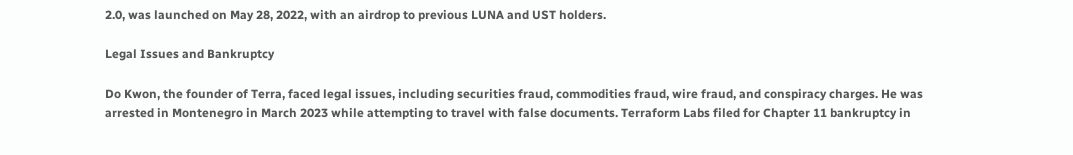2.0, was launched on May 28, 2022, with an airdrop to previous LUNA and UST holders.

Legal Issues and Bankruptcy

Do Kwon, the founder of Terra, faced legal issues, including securities fraud, commodities fraud, wire fraud, and conspiracy charges. He was arrested in Montenegro in March 2023 while attempting to travel with false documents. Terraform Labs filed for Chapter 11 bankruptcy in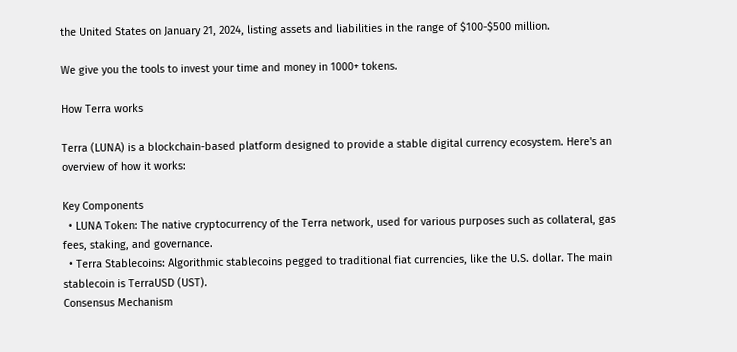the United States on January 21, 2024, listing assets and liabilities in the range of $100-$500 million.

We give you the tools to invest your time and money in 1000+ tokens.

How Terra works

Terra (LUNA) is a blockchain-based platform designed to provide a stable digital currency ecosystem. Here's an overview of how it works:

Key Components
  • LUNA Token: The native cryptocurrency of the Terra network, used for various purposes such as collateral, gas fees, staking, and governance.
  • Terra Stablecoins: Algorithmic stablecoins pegged to traditional fiat currencies, like the U.S. dollar. The main stablecoin is TerraUSD (UST).
Consensus Mechanism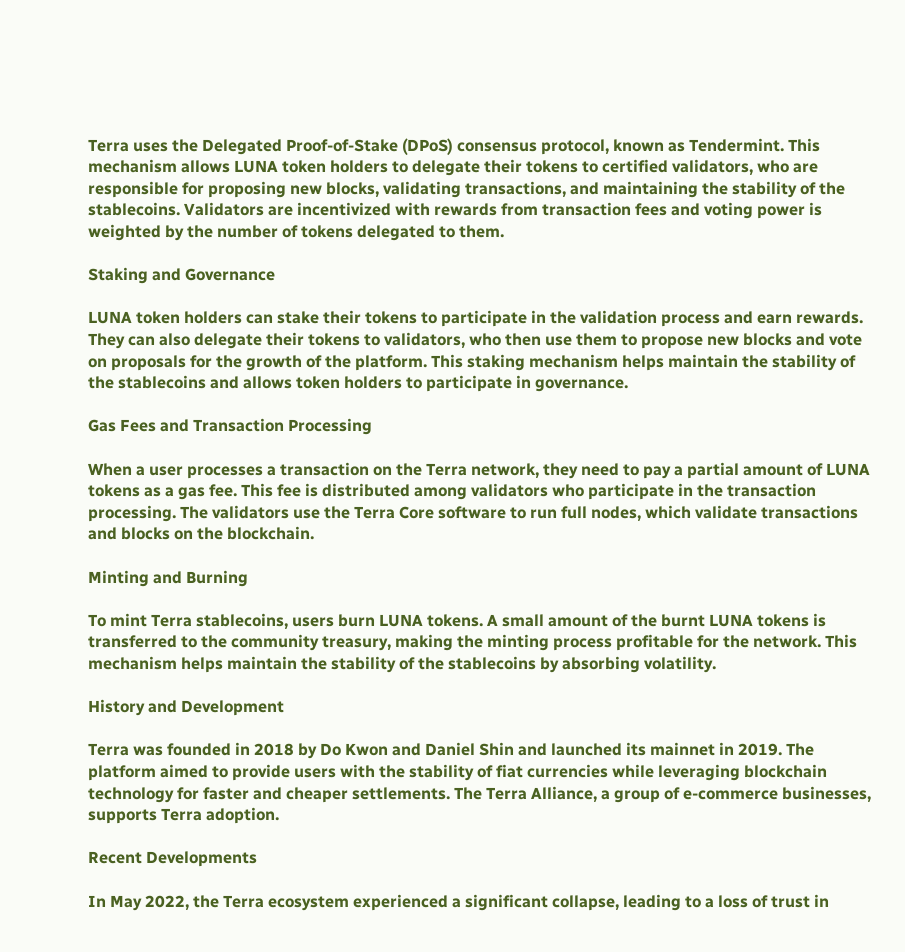Terra uses the Delegated Proof-of-Stake (DPoS) consensus protocol, known as Tendermint. This mechanism allows LUNA token holders to delegate their tokens to certified validators, who are responsible for proposing new blocks, validating transactions, and maintaining the stability of the stablecoins. Validators are incentivized with rewards from transaction fees and voting power is weighted by the number of tokens delegated to them.

Staking and Governance

LUNA token holders can stake their tokens to participate in the validation process and earn rewards. They can also delegate their tokens to validators, who then use them to propose new blocks and vote on proposals for the growth of the platform. This staking mechanism helps maintain the stability of the stablecoins and allows token holders to participate in governance.

Gas Fees and Transaction Processing

When a user processes a transaction on the Terra network, they need to pay a partial amount of LUNA tokens as a gas fee. This fee is distributed among validators who participate in the transaction processing. The validators use the Terra Core software to run full nodes, which validate transactions and blocks on the blockchain.

Minting and Burning

To mint Terra stablecoins, users burn LUNA tokens. A small amount of the burnt LUNA tokens is transferred to the community treasury, making the minting process profitable for the network. This mechanism helps maintain the stability of the stablecoins by absorbing volatility.

History and Development

Terra was founded in 2018 by Do Kwon and Daniel Shin and launched its mainnet in 2019. The platform aimed to provide users with the stability of fiat currencies while leveraging blockchain technology for faster and cheaper settlements. The Terra Alliance, a group of e-commerce businesses, supports Terra adoption.

Recent Developments

In May 2022, the Terra ecosystem experienced a significant collapse, leading to a loss of trust in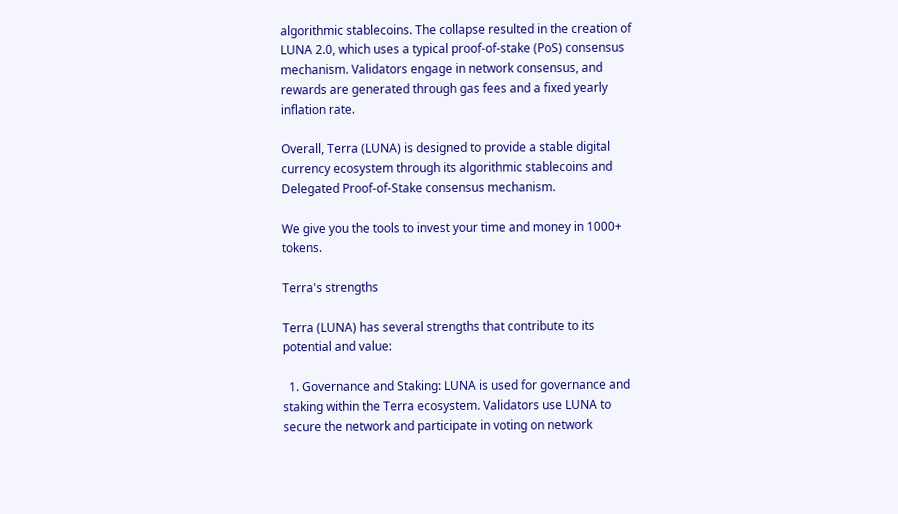algorithmic stablecoins. The collapse resulted in the creation of LUNA 2.0, which uses a typical proof-of-stake (PoS) consensus mechanism. Validators engage in network consensus, and rewards are generated through gas fees and a fixed yearly inflation rate.

Overall, Terra (LUNA) is designed to provide a stable digital currency ecosystem through its algorithmic stablecoins and Delegated Proof-of-Stake consensus mechanism.

We give you the tools to invest your time and money in 1000+ tokens.

Terra's strengths

Terra (LUNA) has several strengths that contribute to its potential and value:

  1. Governance and Staking: LUNA is used for governance and staking within the Terra ecosystem. Validators use LUNA to secure the network and participate in voting on network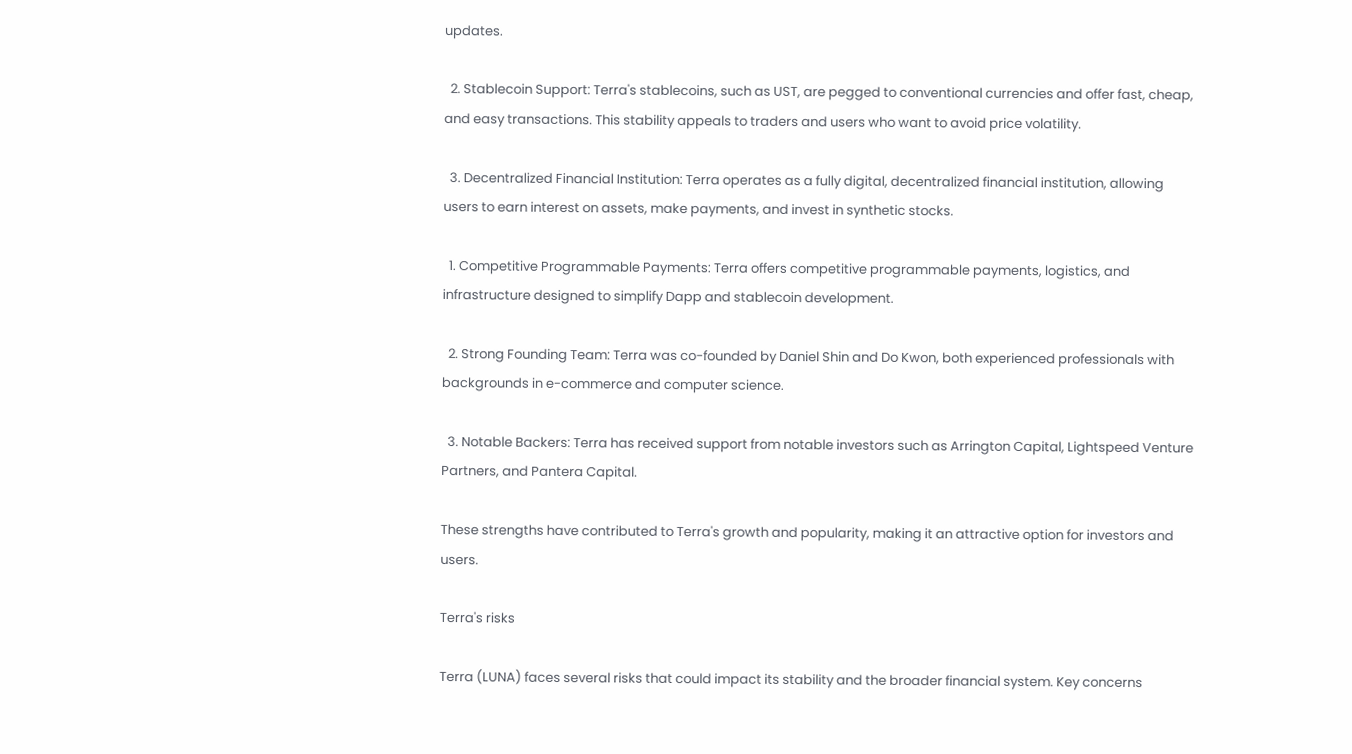updates.

  2. Stablecoin Support: Terra's stablecoins, such as UST, are pegged to conventional currencies and offer fast, cheap, and easy transactions. This stability appeals to traders and users who want to avoid price volatility.

  3. Decentralized Financial Institution: Terra operates as a fully digital, decentralized financial institution, allowing users to earn interest on assets, make payments, and invest in synthetic stocks.

  1. Competitive Programmable Payments: Terra offers competitive programmable payments, logistics, and infrastructure designed to simplify Dapp and stablecoin development.

  2. Strong Founding Team: Terra was co-founded by Daniel Shin and Do Kwon, both experienced professionals with backgrounds in e-commerce and computer science.

  3. Notable Backers: Terra has received support from notable investors such as Arrington Capital, Lightspeed Venture Partners, and Pantera Capital.

These strengths have contributed to Terra's growth and popularity, making it an attractive option for investors and users.

Terra's risks

Terra (LUNA) faces several risks that could impact its stability and the broader financial system. Key concerns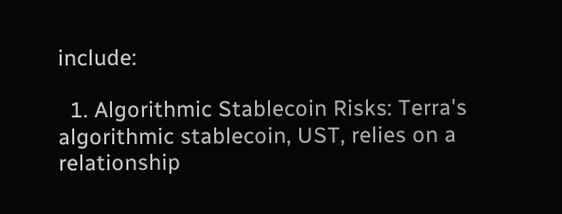include:

  1. Algorithmic Stablecoin Risks: Terra's algorithmic stablecoin, UST, relies on a relationship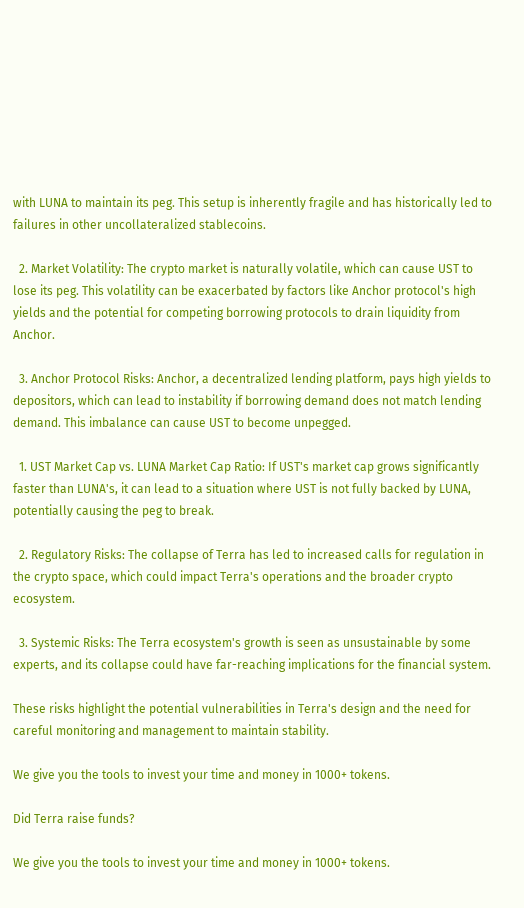with LUNA to maintain its peg. This setup is inherently fragile and has historically led to failures in other uncollateralized stablecoins.

  2. Market Volatility: The crypto market is naturally volatile, which can cause UST to lose its peg. This volatility can be exacerbated by factors like Anchor protocol's high yields and the potential for competing borrowing protocols to drain liquidity from Anchor.

  3. Anchor Protocol Risks: Anchor, a decentralized lending platform, pays high yields to depositors, which can lead to instability if borrowing demand does not match lending demand. This imbalance can cause UST to become unpegged.

  1. UST Market Cap vs. LUNA Market Cap Ratio: If UST's market cap grows significantly faster than LUNA's, it can lead to a situation where UST is not fully backed by LUNA, potentially causing the peg to break.

  2. Regulatory Risks: The collapse of Terra has led to increased calls for regulation in the crypto space, which could impact Terra's operations and the broader crypto ecosystem.

  3. Systemic Risks: The Terra ecosystem's growth is seen as unsustainable by some experts, and its collapse could have far-reaching implications for the financial system.

These risks highlight the potential vulnerabilities in Terra's design and the need for careful monitoring and management to maintain stability.

We give you the tools to invest your time and money in 1000+ tokens.

Did Terra raise funds?

We give you the tools to invest your time and money in 1000+ tokens.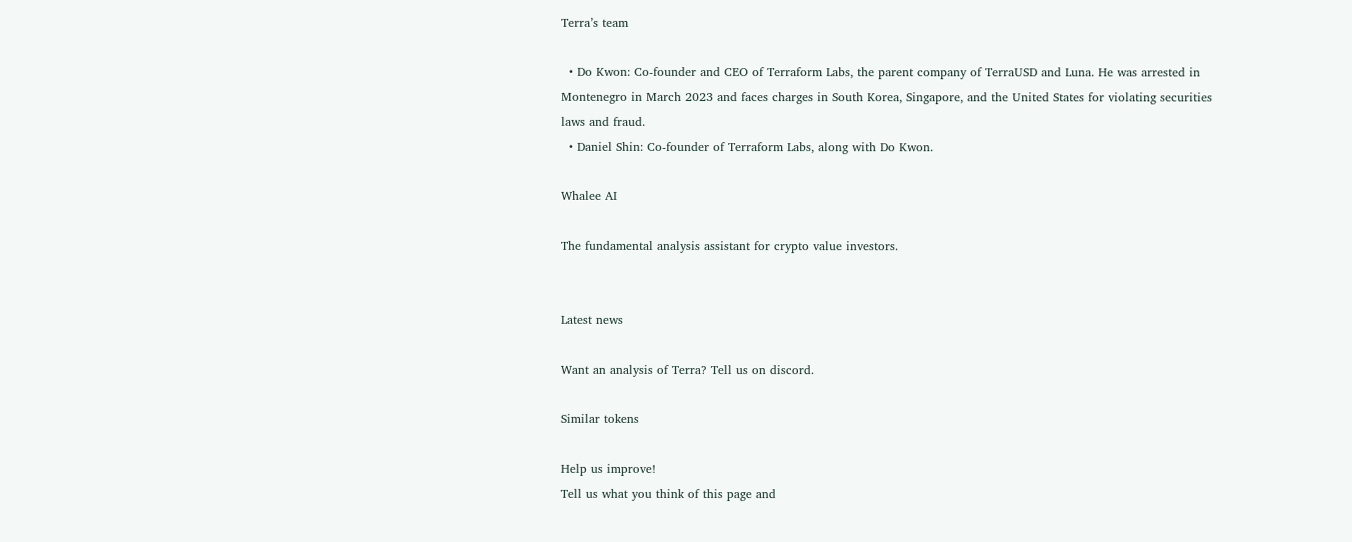Terra’s team

  • Do Kwon: Co-founder and CEO of Terraform Labs, the parent company of TerraUSD and Luna. He was arrested in Montenegro in March 2023 and faces charges in South Korea, Singapore, and the United States for violating securities laws and fraud.
  • Daniel Shin: Co-founder of Terraform Labs, along with Do Kwon.

Whalee AI

The fundamental analysis assistant for crypto value investors.


Latest news

Want an analysis of Terra? Tell us on discord.

Similar tokens

Help us improve!
Tell us what you think of this page and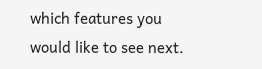which features you would like to see next.